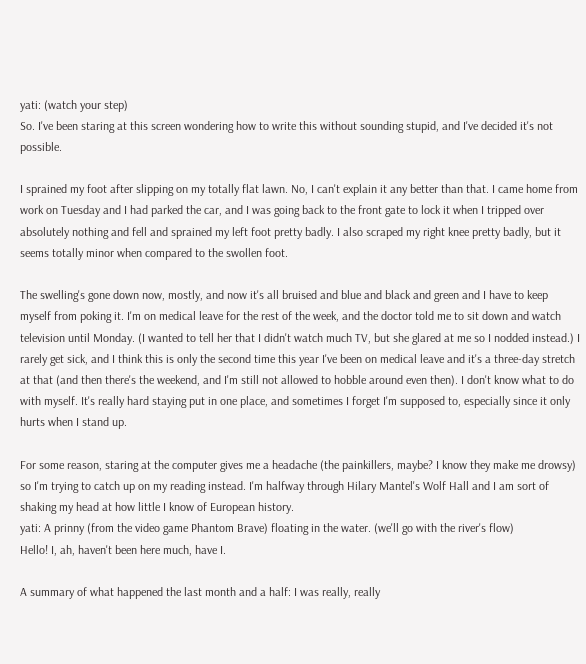yati: (watch your step)
So. I've been staring at this screen wondering how to write this without sounding stupid, and I've decided it's not possible.

I sprained my foot after slipping on my totally flat lawn. No, I can't explain it any better than that. I came home from work on Tuesday and I had parked the car, and I was going back to the front gate to lock it when I tripped over absolutely nothing and fell and sprained my left foot pretty badly. I also scraped my right knee pretty badly, but it seems totally minor when compared to the swollen foot.

The swelling's gone down now, mostly, and now it's all bruised and blue and black and green and I have to keep myself from poking it. I'm on medical leave for the rest of the week, and the doctor told me to sit down and watch television until Monday. (I wanted to tell her that I didn't watch much TV, but she glared at me so I nodded instead.) I rarely get sick, and I think this is only the second time this year I've been on medical leave and it's a three-day stretch at that (and then there's the weekend, and I'm still not allowed to hobble around even then). I don't know what to do with myself. It's really hard staying put in one place, and sometimes I forget I'm supposed to, especially since it only hurts when I stand up.

For some reason, staring at the computer gives me a headache (the painkillers, maybe? I know they make me drowsy) so I'm trying to catch up on my reading instead. I'm halfway through Hilary Mantel's Wolf Hall and I am sort of shaking my head at how little I know of European history.
yati: A prinny (from the video game Phantom Brave) floating in the water. (we'll go with the river's flow)
Hello! I, ah, haven't been here much, have I.

A summary of what happened the last month and a half: I was really, really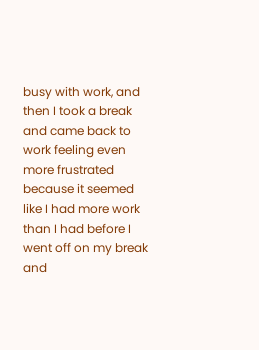busy with work, and then I took a break and came back to work feeling even more frustrated because it seemed like I had more work than I had before I went off on my break and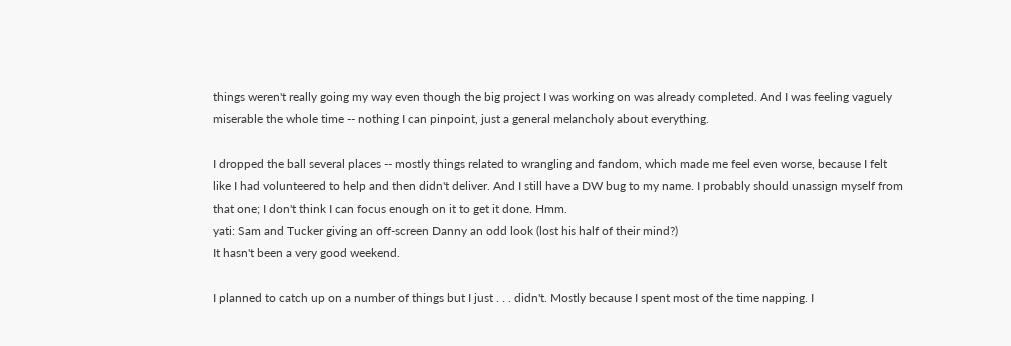things weren't really going my way even though the big project I was working on was already completed. And I was feeling vaguely miserable the whole time -- nothing I can pinpoint, just a general melancholy about everything.

I dropped the ball several places -- mostly things related to wrangling and fandom, which made me feel even worse, because I felt like I had volunteered to help and then didn't deliver. And I still have a DW bug to my name. I probably should unassign myself from that one; I don't think I can focus enough on it to get it done. Hmm.
yati: Sam and Tucker giving an off-screen Danny an odd look (lost his half of their mind?)
It hasn't been a very good weekend.

I planned to catch up on a number of things but I just . . . didn't. Mostly because I spent most of the time napping. I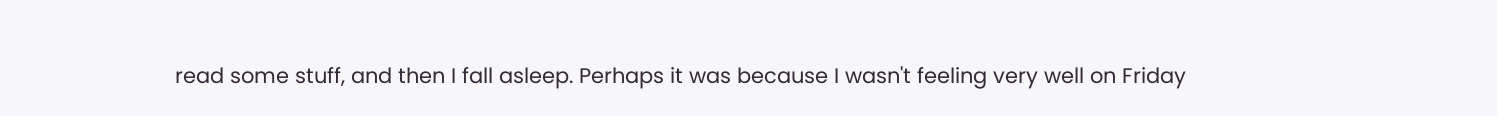read some stuff, and then I fall asleep. Perhaps it was because I wasn't feeling very well on Friday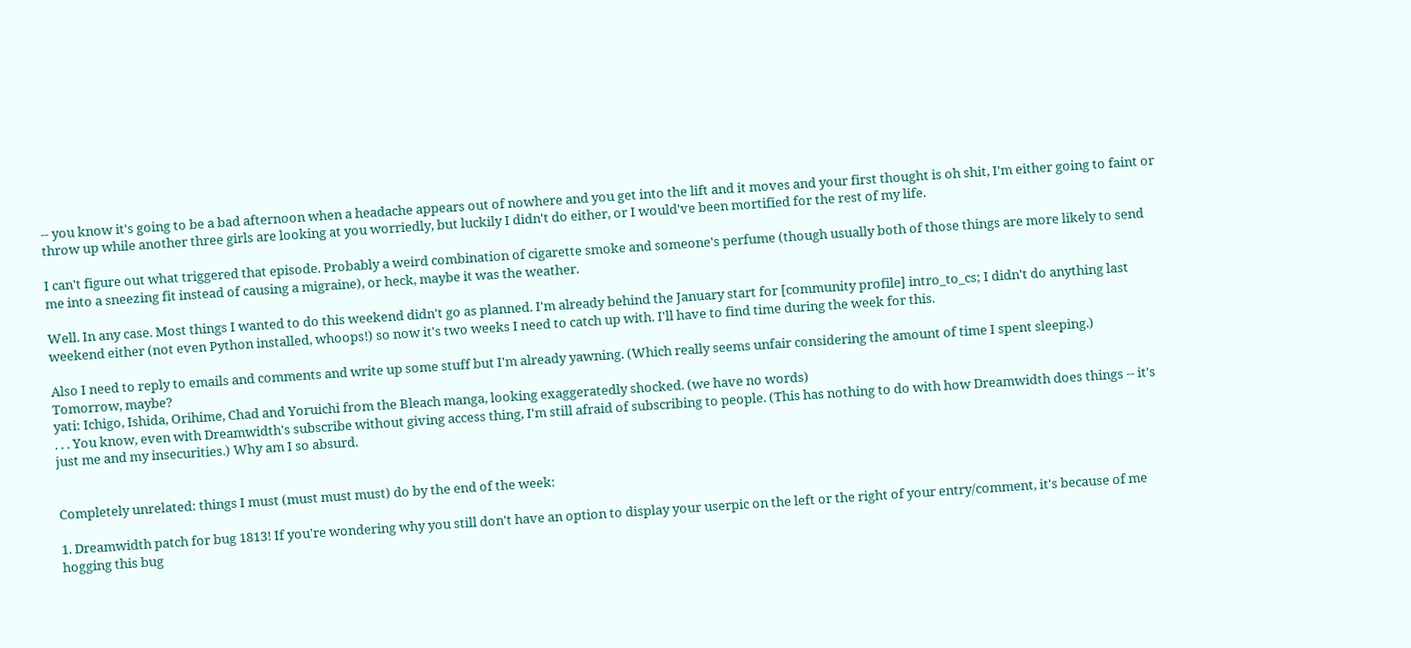-- you know it's going to be a bad afternoon when a headache appears out of nowhere and you get into the lift and it moves and your first thought is oh shit, I'm either going to faint or throw up while another three girls are looking at you worriedly, but luckily I didn't do either, or I would've been mortified for the rest of my life.

I can't figure out what triggered that episode. Probably a weird combination of cigarette smoke and someone's perfume (though usually both of those things are more likely to send me into a sneezing fit instead of causing a migraine), or heck, maybe it was the weather.

Well. In any case. Most things I wanted to do this weekend didn't go as planned. I'm already behind the January start for [community profile] intro_to_cs; I didn't do anything last weekend either (not even Python installed, whoops!) so now it's two weeks I need to catch up with. I'll have to find time during the week for this.

Also I need to reply to emails and comments and write up some stuff but I'm already yawning. (Which really seems unfair considering the amount of time I spent sleeping.) Tomorrow, maybe?
yati: Ichigo, Ishida, Orihime, Chad and Yoruichi from the Bleach manga, looking exaggeratedly shocked. (we have no words)
. . . You know, even with Dreamwidth's subscribe without giving access thing, I'm still afraid of subscribing to people. (This has nothing to do with how Dreamwidth does things -- it's just me and my insecurities.) Why am I so absurd.


Completely unrelated: things I must (must must must) do by the end of the week:

1. Dreamwidth patch for bug 1813! If you're wondering why you still don't have an option to display your userpic on the left or the right of your entry/comment, it's because of me hogging this bug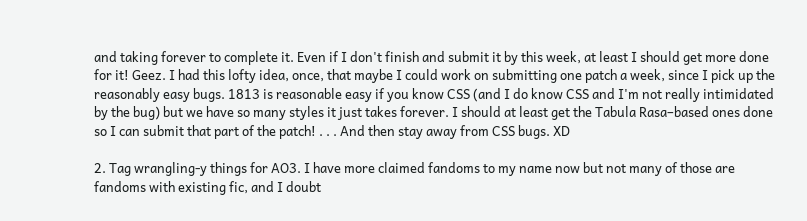and taking forever to complete it. Even if I don't finish and submit it by this week, at least I should get more done for it! Geez. I had this lofty idea, once, that maybe I could work on submitting one patch a week, since I pick up the reasonably easy bugs. 1813 is reasonable easy if you know CSS (and I do know CSS and I'm not really intimidated by the bug) but we have so many styles it just takes forever. I should at least get the Tabula Rasa–based ones done so I can submit that part of the patch! . . . And then stay away from CSS bugs. XD

2. Tag wrangling-y things for AO3. I have more claimed fandoms to my name now but not many of those are fandoms with existing fic, and I doubt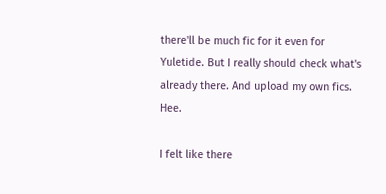there'll be much fic for it even for Yuletide. But I really should check what's already there. And upload my own fics. Hee.

I felt like there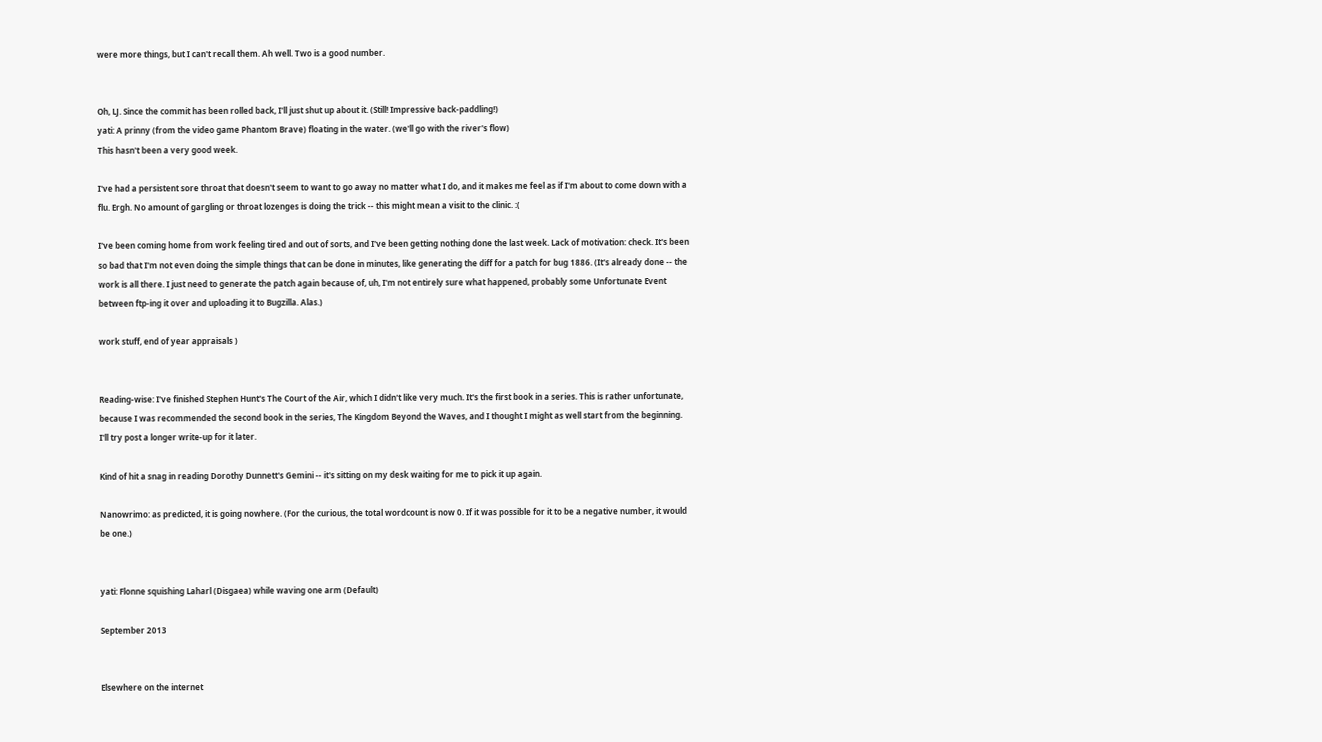were more things, but I can't recall them. Ah well. Two is a good number.


Oh, LJ. Since the commit has been rolled back, I'll just shut up about it. (Still! Impressive back-paddling!)
yati: A prinny (from the video game Phantom Brave) floating in the water. (we'll go with the river's flow)
This hasn't been a very good week.

I've had a persistent sore throat that doesn't seem to want to go away no matter what I do, and it makes me feel as if I'm about to come down with a flu. Ergh. No amount of gargling or throat lozenges is doing the trick -- this might mean a visit to the clinic. :(

I've been coming home from work feeling tired and out of sorts, and I've been getting nothing done the last week. Lack of motivation: check. It's been so bad that I'm not even doing the simple things that can be done in minutes, like generating the diff for a patch for bug 1886. (It's already done -- the work is all there. I just need to generate the patch again because of, uh, I'm not entirely sure what happened, probably some Unfortunate Event between ftp-ing it over and uploading it to Bugzilla. Alas.)

work stuff, end of year appraisals )


Reading-wise: I've finished Stephen Hunt's The Court of the Air, which I didn't like very much. It's the first book in a series. This is rather unfortunate, because I was recommended the second book in the series, The Kingdom Beyond the Waves, and I thought I might as well start from the beginning. I'll try post a longer write-up for it later.

Kind of hit a snag in reading Dorothy Dunnett's Gemini -- it's sitting on my desk waiting for me to pick it up again.

Nanowrimo: as predicted, it is going nowhere. (For the curious, the total wordcount is now 0. If it was possible for it to be a negative number, it would be one.)


yati: Flonne squishing Laharl (Disgaea) while waving one arm (Default)

September 2013


Elsewhere on the internet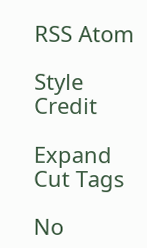RSS Atom

Style Credit

Expand Cut Tags

No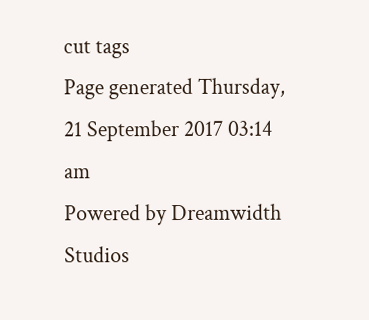cut tags
Page generated Thursday, 21 September 2017 03:14 am
Powered by Dreamwidth Studios